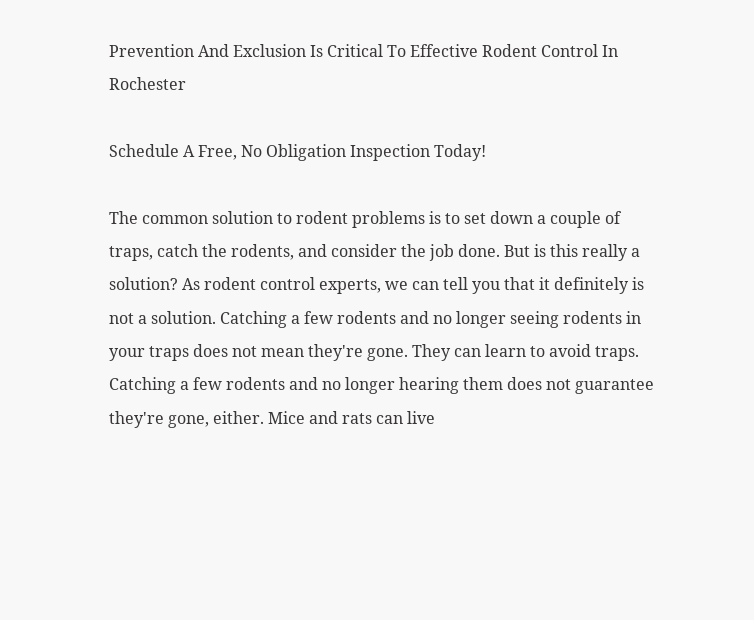Prevention And Exclusion Is Critical To Effective Rodent Control In Rochester

Schedule A Free, No Obligation Inspection Today!

The common solution to rodent problems is to set down a couple of traps, catch the rodents, and consider the job done. But is this really a solution? As rodent control experts, we can tell you that it definitely is not a solution. Catching a few rodents and no longer seeing rodents in your traps does not mean they're gone. They can learn to avoid traps. Catching a few rodents and no longer hearing them does not guarantee they're gone, either. Mice and rats can live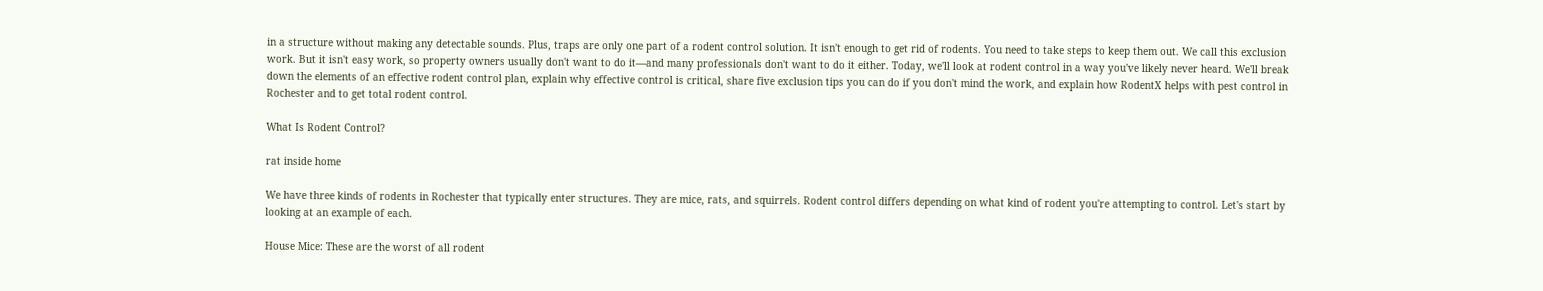in a structure without making any detectable sounds. Plus, traps are only one part of a rodent control solution. It isn't enough to get rid of rodents. You need to take steps to keep them out. We call this exclusion work. But it isn't easy work, so property owners usually don't want to do it—and many professionals don't want to do it either. Today, we'll look at rodent control in a way you've likely never heard. We'll break down the elements of an effective rodent control plan, explain why effective control is critical, share five exclusion tips you can do if you don't mind the work, and explain how RodentX helps with pest control in Rochester and to get total rodent control.

What Is Rodent Control?

rat inside home

We have three kinds of rodents in Rochester that typically enter structures. They are mice, rats, and squirrels. Rodent control differs depending on what kind of rodent you're attempting to control. Let's start by looking at an example of each.

House Mice: These are the worst of all rodent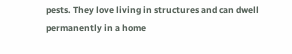pests. They love living in structures and can dwell permanently in a home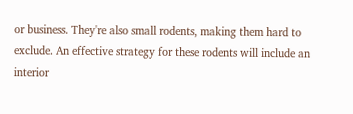or business. They're also small rodents, making them hard to exclude. An effective strategy for these rodents will include an interior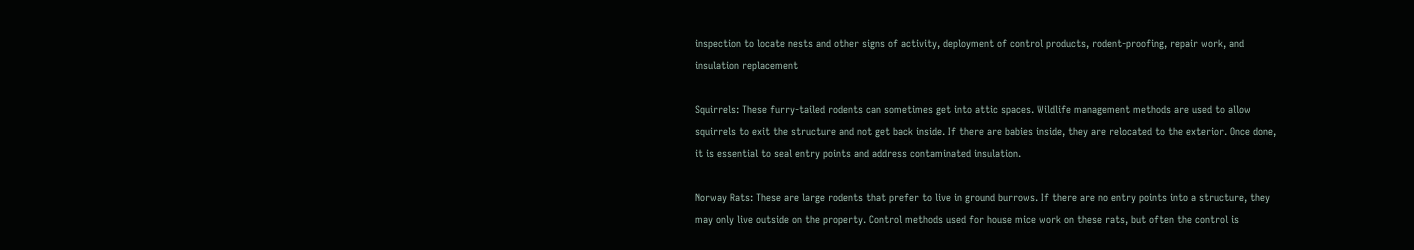inspection to locate nests and other signs of activity, deployment of control products, rodent-proofing, repair work, and insulation replacement

Squirrels: These furry-tailed rodents can sometimes get into attic spaces. Wildlife management methods are used to allow squirrels to exit the structure and not get back inside. If there are babies inside, they are relocated to the exterior. Once done, it is essential to seal entry points and address contaminated insulation.

Norway Rats: These are large rodents that prefer to live in ground burrows. If there are no entry points into a structure, they may only live outside on the property. Control methods used for house mice work on these rats, but often the control is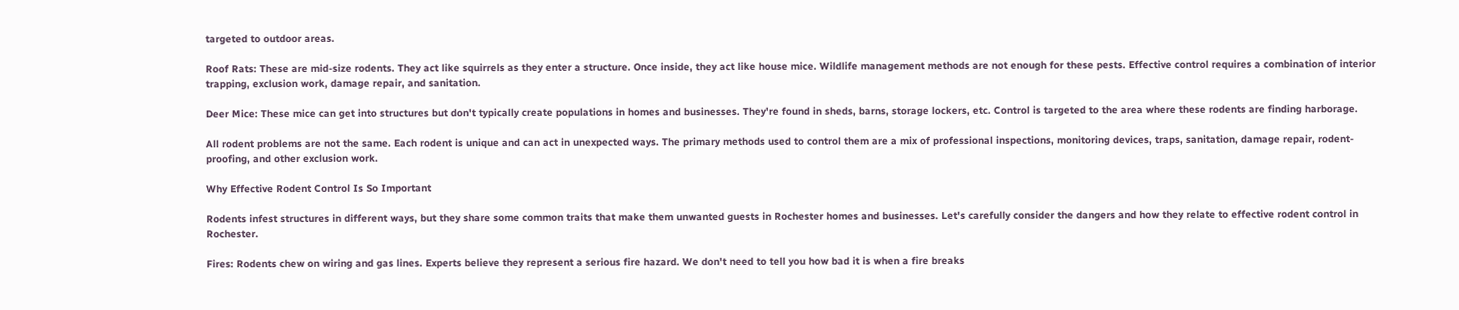targeted to outdoor areas.

Roof Rats: These are mid-size rodents. They act like squirrels as they enter a structure. Once inside, they act like house mice. Wildlife management methods are not enough for these pests. Effective control requires a combination of interior trapping, exclusion work, damage repair, and sanitation.

Deer Mice: These mice can get into structures but don't typically create populations in homes and businesses. They're found in sheds, barns, storage lockers, etc. Control is targeted to the area where these rodents are finding harborage.

All rodent problems are not the same. Each rodent is unique and can act in unexpected ways. The primary methods used to control them are a mix of professional inspections, monitoring devices, traps, sanitation, damage repair, rodent-proofing, and other exclusion work.

Why Effective Rodent Control Is So Important

Rodents infest structures in different ways, but they share some common traits that make them unwanted guests in Rochester homes and businesses. Let's carefully consider the dangers and how they relate to effective rodent control in Rochester.

Fires: Rodents chew on wiring and gas lines. Experts believe they represent a serious fire hazard. We don't need to tell you how bad it is when a fire breaks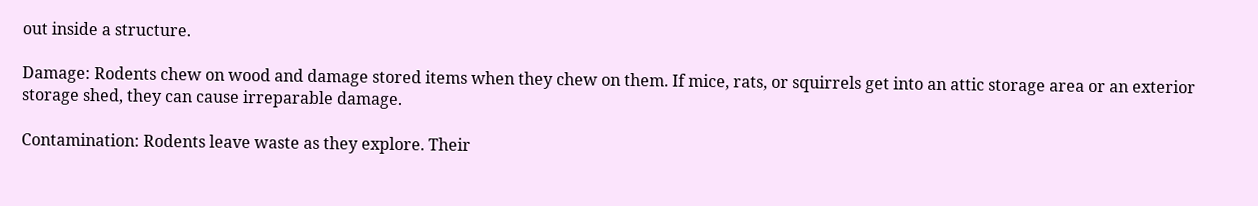out inside a structure.

Damage: Rodents chew on wood and damage stored items when they chew on them. If mice, rats, or squirrels get into an attic storage area or an exterior storage shed, they can cause irreparable damage.

Contamination: Rodents leave waste as they explore. Their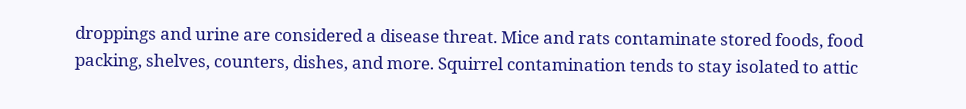droppings and urine are considered a disease threat. Mice and rats contaminate stored foods, food packing, shelves, counters, dishes, and more. Squirrel contamination tends to stay isolated to attic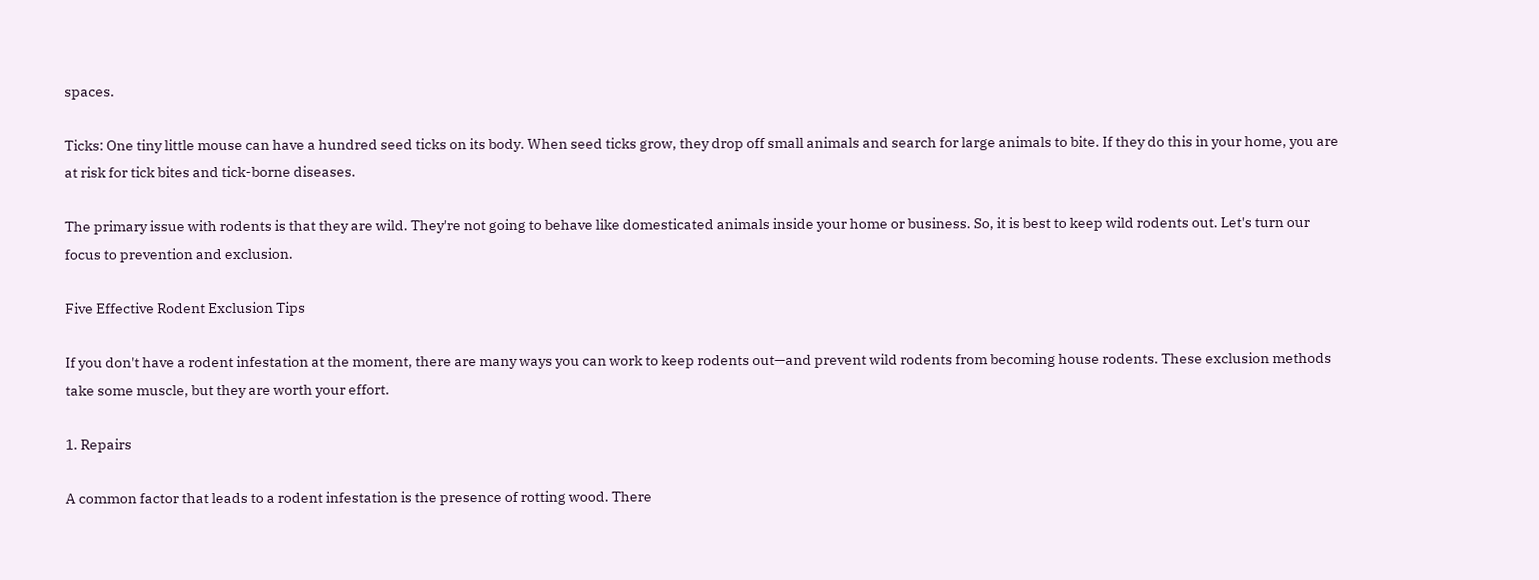spaces.

Ticks: One tiny little mouse can have a hundred seed ticks on its body. When seed ticks grow, they drop off small animals and search for large animals to bite. If they do this in your home, you are at risk for tick bites and tick-borne diseases.

The primary issue with rodents is that they are wild. They're not going to behave like domesticated animals inside your home or business. So, it is best to keep wild rodents out. Let's turn our focus to prevention and exclusion.

Five Effective Rodent Exclusion Tips

If you don't have a rodent infestation at the moment, there are many ways you can work to keep rodents out—and prevent wild rodents from becoming house rodents. These exclusion methods take some muscle, but they are worth your effort.

1. Repairs

A common factor that leads to a rodent infestation is the presence of rotting wood. There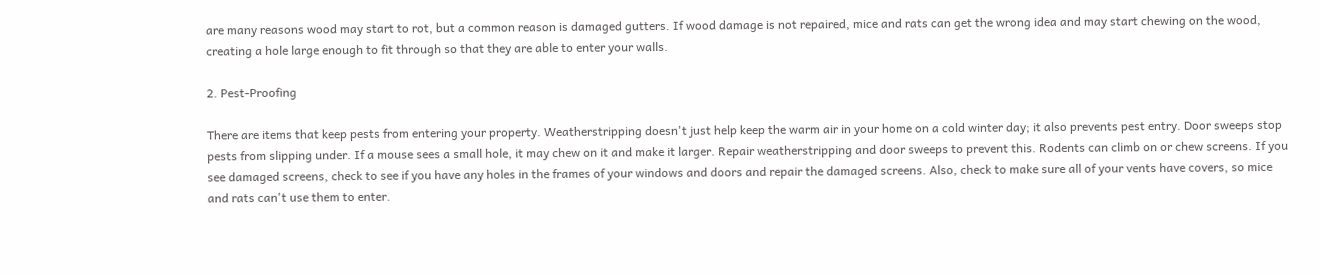are many reasons wood may start to rot, but a common reason is damaged gutters. If wood damage is not repaired, mice and rats can get the wrong idea and may start chewing on the wood, creating a hole large enough to fit through so that they are able to enter your walls.

2. Pest-Proofing

There are items that keep pests from entering your property. Weatherstripping doesn't just help keep the warm air in your home on a cold winter day; it also prevents pest entry. Door sweeps stop pests from slipping under. If a mouse sees a small hole, it may chew on it and make it larger. Repair weatherstripping and door sweeps to prevent this. Rodents can climb on or chew screens. If you see damaged screens, check to see if you have any holes in the frames of your windows and doors and repair the damaged screens. Also, check to make sure all of your vents have covers, so mice and rats can't use them to enter.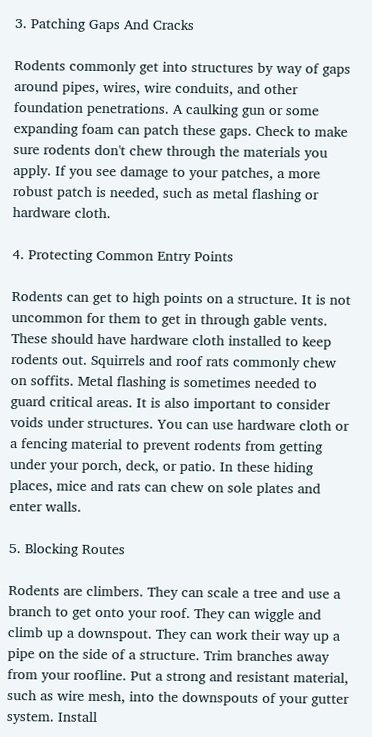3. Patching Gaps And Cracks

Rodents commonly get into structures by way of gaps around pipes, wires, wire conduits, and other foundation penetrations. A caulking gun or some expanding foam can patch these gaps. Check to make sure rodents don't chew through the materials you apply. If you see damage to your patches, a more robust patch is needed, such as metal flashing or hardware cloth.

4. Protecting Common Entry Points

Rodents can get to high points on a structure. It is not uncommon for them to get in through gable vents. These should have hardware cloth installed to keep rodents out. Squirrels and roof rats commonly chew on soffits. Metal flashing is sometimes needed to guard critical areas. It is also important to consider voids under structures. You can use hardware cloth or a fencing material to prevent rodents from getting under your porch, deck, or patio. In these hiding places, mice and rats can chew on sole plates and enter walls.

5. Blocking Routes

Rodents are climbers. They can scale a tree and use a branch to get onto your roof. They can wiggle and climb up a downspout. They can work their way up a pipe on the side of a structure. Trim branches away from your roofline. Put a strong and resistant material, such as wire mesh, into the downspouts of your gutter system. Install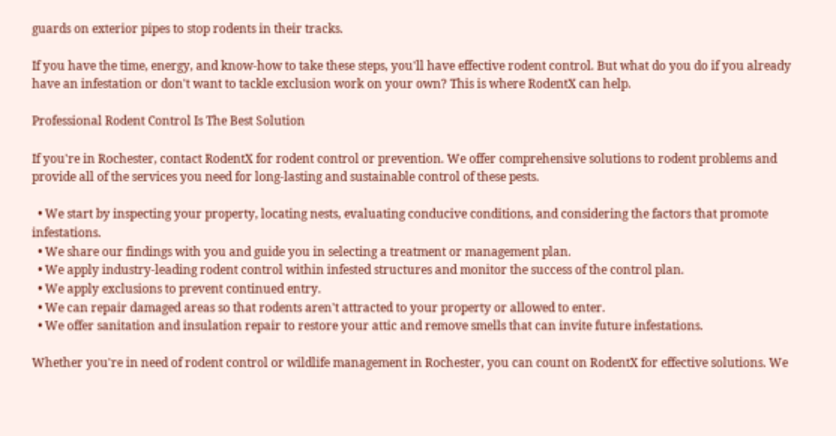guards on exterior pipes to stop rodents in their tracks.

If you have the time, energy, and know-how to take these steps, you'll have effective rodent control. But what do you do if you already have an infestation or don't want to tackle exclusion work on your own? This is where RodentX can help.

Professional Rodent Control Is The Best Solution

If you're in Rochester, contact RodentX for rodent control or prevention. We offer comprehensive solutions to rodent problems and provide all of the services you need for long-lasting and sustainable control of these pests.

  • We start by inspecting your property, locating nests, evaluating conducive conditions, and considering the factors that promote infestations.
  • We share our findings with you and guide you in selecting a treatment or management plan.
  • We apply industry-leading rodent control within infested structures and monitor the success of the control plan.
  • We apply exclusions to prevent continued entry.
  • We can repair damaged areas so that rodents aren't attracted to your property or allowed to enter.
  • We offer sanitation and insulation repair to restore your attic and remove smells that can invite future infestations.

Whether you're in need of rodent control or wildlife management in Rochester, you can count on RodentX for effective solutions. We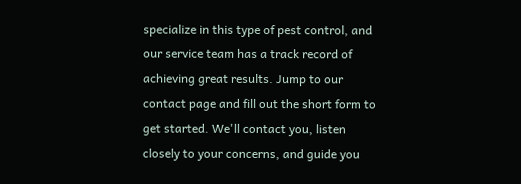specialize in this type of pest control, and our service team has a track record of achieving great results. Jump to our contact page and fill out the short form to get started. We'll contact you, listen closely to your concerns, and guide you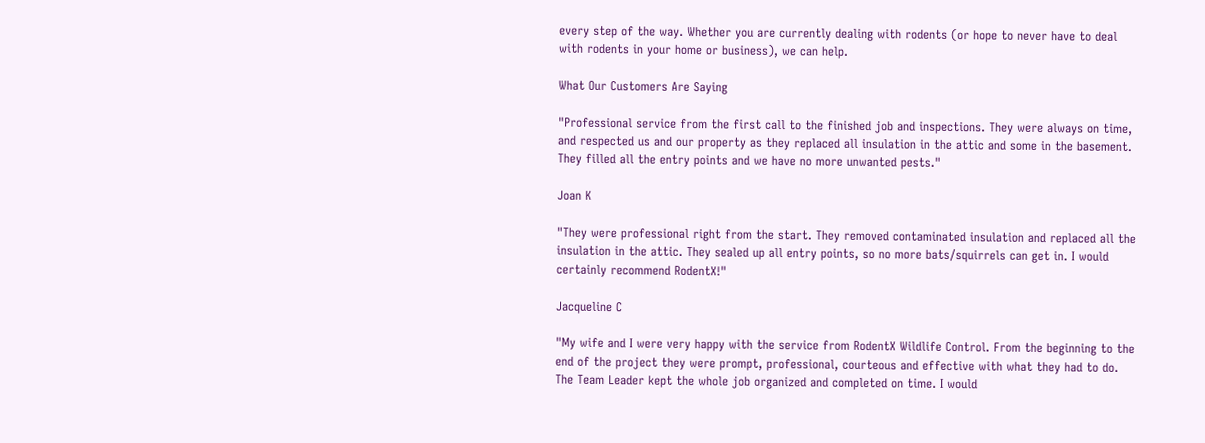every step of the way. Whether you are currently dealing with rodents (or hope to never have to deal with rodents in your home or business), we can help.

What Our Customers Are Saying

"Professional service from the first call to the finished job and inspections. They were always on time, and respected us and our property as they replaced all insulation in the attic and some in the basement. They filled all the entry points and we have no more unwanted pests."

Joan K

"They were professional right from the start. They removed contaminated insulation and replaced all the insulation in the attic. They sealed up all entry points, so no more bats/squirrels can get in. I would certainly recommend RodentX!"

Jacqueline C

"My wife and I were very happy with the service from RodentX Wildlife Control. From the beginning to the end of the project they were prompt, professional, courteous and effective with what they had to do. The Team Leader kept the whole job organized and completed on time. I would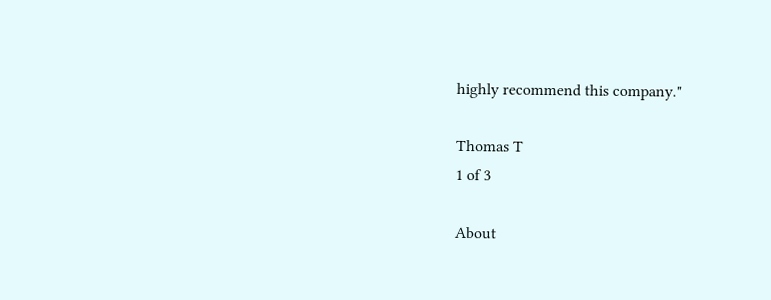highly recommend this company."

Thomas T
1 of 3

About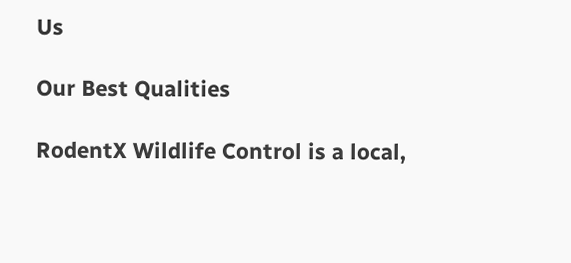Us

Our Best Qualities

RodentX Wildlife Control is a local,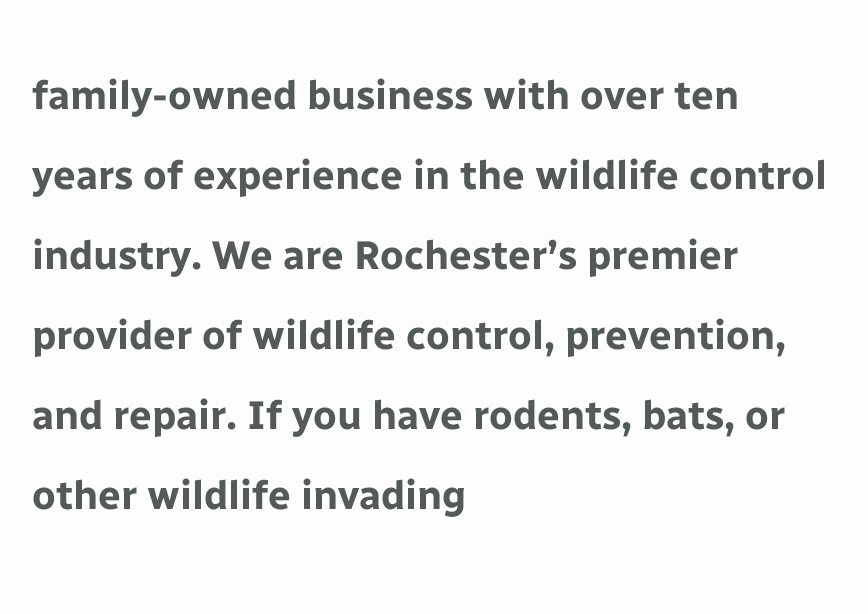family-owned business with over ten years of experience in the wildlife control industry. We are Rochester’s premier provider of wildlife control, prevention, and repair. If you have rodents, bats, or other wildlife invading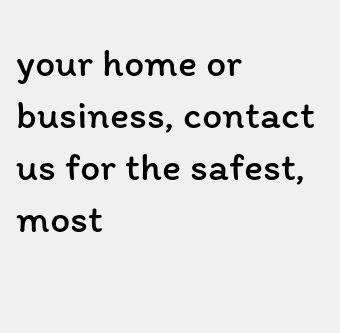your home or business, contact us for the safest, most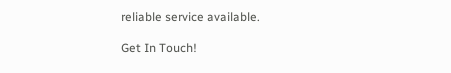reliable service available.

Get In Touch!